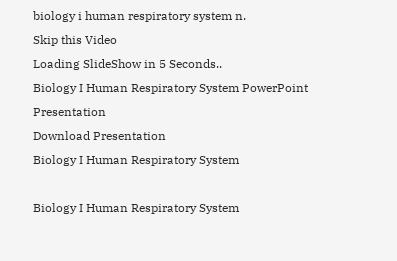biology i human respiratory system n.
Skip this Video
Loading SlideShow in 5 Seconds..
Biology I Human Respiratory System PowerPoint Presentation
Download Presentation
Biology I Human Respiratory System

Biology I Human Respiratory System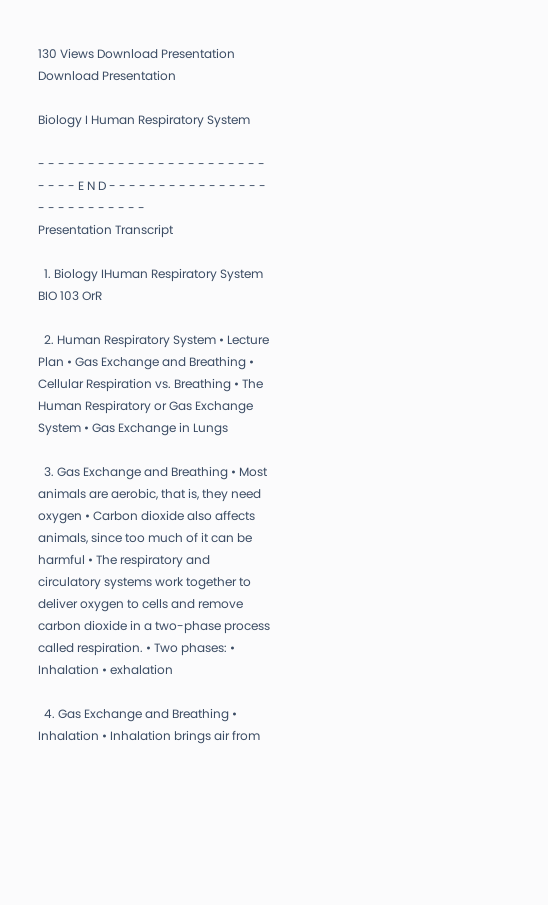130 Views Download Presentation
Download Presentation

Biology I Human Respiratory System

- - - - - - - - - - - - - - - - - - - - - - - - - - - E N D - - - - - - - - - - - - - - - - - - - - - - - - - - -
Presentation Transcript

  1. Biology IHuman Respiratory System BIO 103 OrR

  2. Human Respiratory System • Lecture Plan • Gas Exchange and Breathing • Cellular Respiration vs. Breathing • The Human Respiratory or Gas Exchange System • Gas Exchange in Lungs

  3. Gas Exchange and Breathing • Most animals are aerobic, that is, they need oxygen • Carbon dioxide also affects animals, since too much of it can be harmful • The respiratory and circulatory systems work together to deliver oxygen to cells and remove carbon dioxide in a two-phase process called respiration. • Two phases: • Inhalation • exhalation

  4. Gas Exchange and Breathing • Inhalation • Inhalation brings air from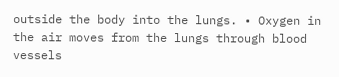outside the body into the lungs. • Oxygen in the air moves from the lungs through blood vessels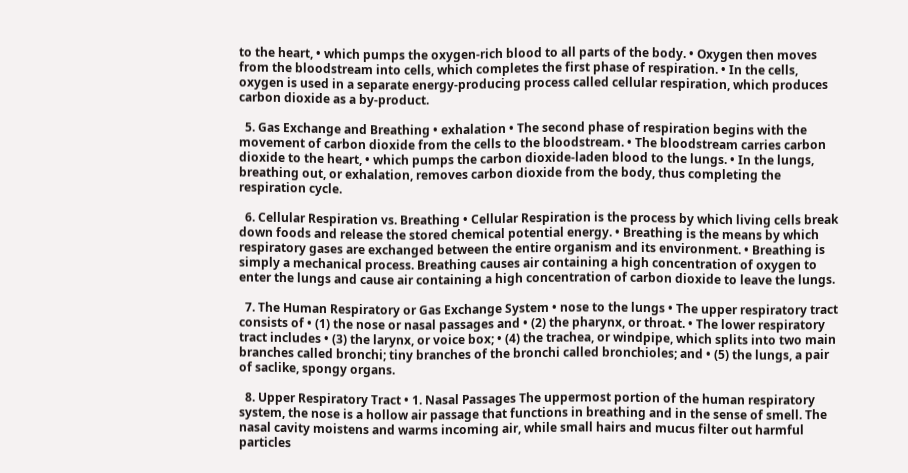to the heart, • which pumps the oxygen-rich blood to all parts of the body. • Oxygen then moves from the bloodstream into cells, which completes the first phase of respiration. • In the cells, oxygen is used in a separate energy-producing process called cellular respiration, which produces carbon dioxide as a by-product.

  5. Gas Exchange and Breathing • exhalation • The second phase of respiration begins with the movement of carbon dioxide from the cells to the bloodstream. • The bloodstream carries carbon dioxide to the heart, • which pumps the carbon dioxide-laden blood to the lungs. • In the lungs, breathing out, or exhalation, removes carbon dioxide from the body, thus completing the respiration cycle.

  6. Cellular Respiration vs. Breathing • Cellular Respiration is the process by which living cells break down foods and release the stored chemical potential energy. • Breathing is the means by which respiratory gases are exchanged between the entire organism and its environment. • Breathing is simply a mechanical process. Breathing causes air containing a high concentration of oxygen to enter the lungs and cause air containing a high concentration of carbon dioxide to leave the lungs.

  7. The Human Respiratory or Gas Exchange System • nose to the lungs • The upper respiratory tract consists of • (1) the nose or nasal passages and • (2) the pharynx, or throat. • The lower respiratory tract includes • (3) the larynx, or voice box; • (4) the trachea, or windpipe, which splits into two main branches called bronchi; tiny branches of the bronchi called bronchioles; and • (5) the lungs, a pair of saclike, spongy organs.

  8. Upper Respiratory Tract • 1. Nasal Passages The uppermost portion of the human respiratory system, the nose is a hollow air passage that functions in breathing and in the sense of smell. The nasal cavity moistens and warms incoming air, while small hairs and mucus filter out harmful particles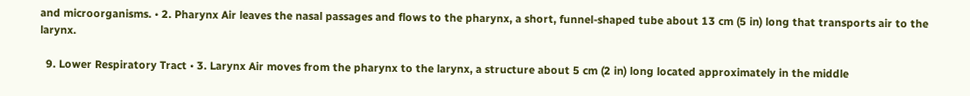and microorganisms. • 2. Pharynx Air leaves the nasal passages and flows to the pharynx, a short, funnel-shaped tube about 13 cm (5 in) long that transports air to the larynx.

  9. Lower Respiratory Tract • 3. Larynx Air moves from the pharynx to the larynx, a structure about 5 cm (2 in) long located approximately in the middle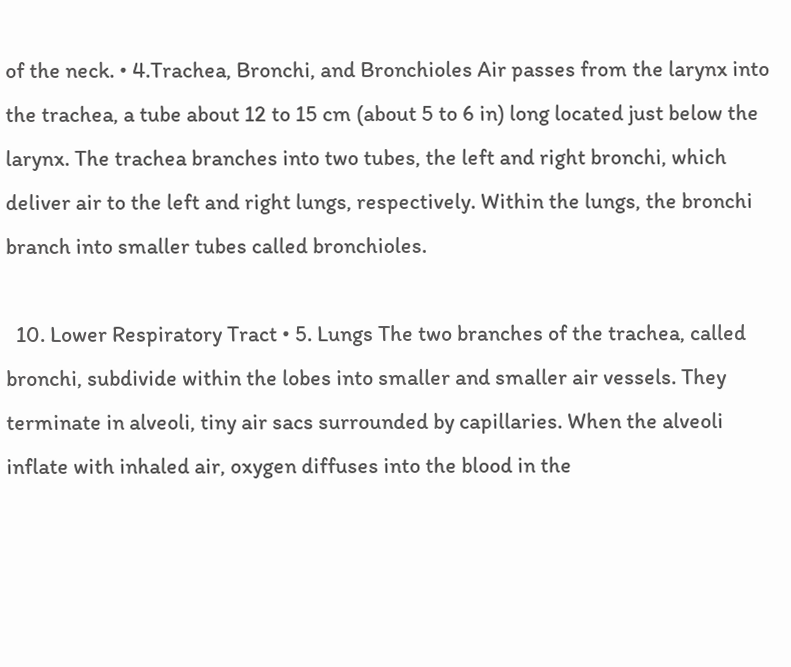of the neck. • 4.Trachea, Bronchi, and Bronchioles Air passes from the larynx into the trachea, a tube about 12 to 15 cm (about 5 to 6 in) long located just below the larynx. The trachea branches into two tubes, the left and right bronchi, which deliver air to the left and right lungs, respectively. Within the lungs, the bronchi branch into smaller tubes called bronchioles.

  10. Lower Respiratory Tract • 5. Lungs The two branches of the trachea, called bronchi, subdivide within the lobes into smaller and smaller air vessels. They terminate in alveoli, tiny air sacs surrounded by capillaries. When the alveoli inflate with inhaled air, oxygen diffuses into the blood in the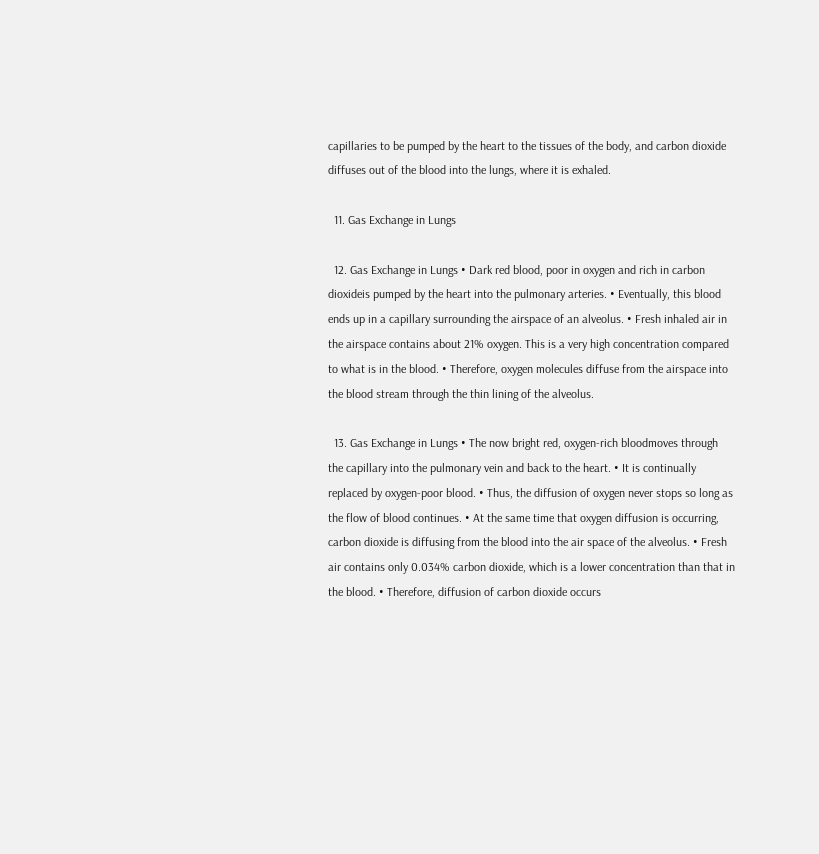capillaries to be pumped by the heart to the tissues of the body, and carbon dioxide diffuses out of the blood into the lungs, where it is exhaled.

  11. Gas Exchange in Lungs

  12. Gas Exchange in Lungs • Dark red blood, poor in oxygen and rich in carbon dioxideis pumped by the heart into the pulmonary arteries. • Eventually, this blood ends up in a capillary surrounding the airspace of an alveolus. • Fresh inhaled air in the airspace contains about 21% oxygen. This is a very high concentration compared to what is in the blood. • Therefore, oxygen molecules diffuse from the airspace into the blood stream through the thin lining of the alveolus.

  13. Gas Exchange in Lungs • The now bright red, oxygen-rich bloodmoves through the capillary into the pulmonary vein and back to the heart. • It is continually replaced by oxygen-poor blood. • Thus, the diffusion of oxygen never stops so long as the flow of blood continues. • At the same time that oxygen diffusion is occurring, carbon dioxide is diffusing from the blood into the air space of the alveolus. • Fresh air contains only 0.034% carbon dioxide, which is a lower concentration than that in the blood. • Therefore, diffusion of carbon dioxide occurs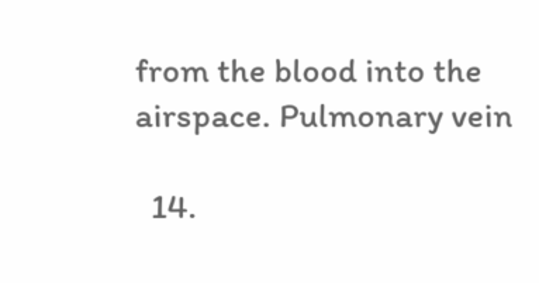from the blood into the airspace. Pulmonary vein

  14.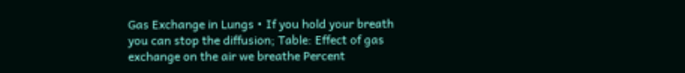Gas Exchange in Lungs • If you hold your breath you can stop the diffusion; Table: Effect of gas exchange on the air we breathe Percent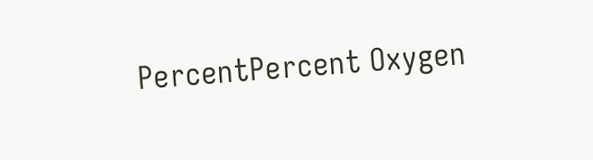PercentPercent Oxygen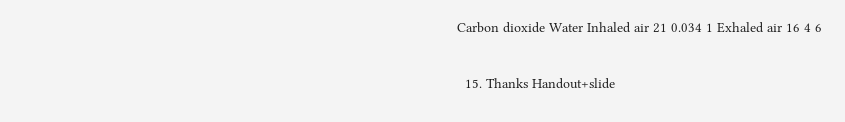Carbon dioxide Water Inhaled air 21 0.034 1 Exhaled air 16 4 6

  15. Thanks Handout+slide